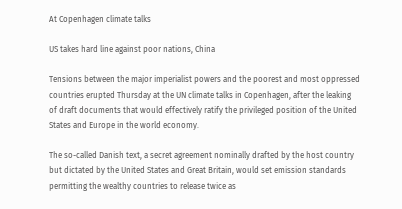At Copenhagen climate talks

US takes hard line against poor nations, China

Tensions between the major imperialist powers and the poorest and most oppressed countries erupted Thursday at the UN climate talks in Copenhagen, after the leaking of draft documents that would effectively ratify the privileged position of the United States and Europe in the world economy.

The so-called Danish text, a secret agreement nominally drafted by the host country but dictated by the United States and Great Britain, would set emission standards permitting the wealthy countries to release twice as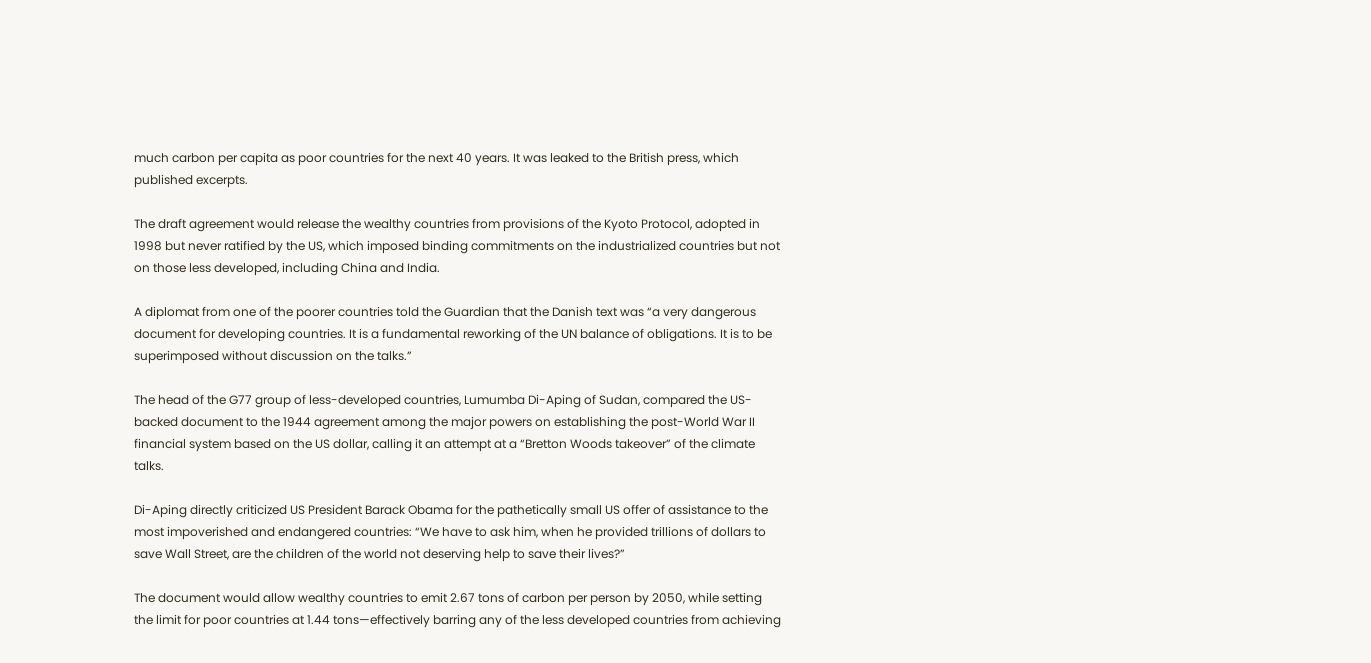much carbon per capita as poor countries for the next 40 years. It was leaked to the British press, which published excerpts.

The draft agreement would release the wealthy countries from provisions of the Kyoto Protocol, adopted in 1998 but never ratified by the US, which imposed binding commitments on the industrialized countries but not on those less developed, including China and India.

A diplomat from one of the poorer countries told the Guardian that the Danish text was “a very dangerous document for developing countries. It is a fundamental reworking of the UN balance of obligations. It is to be superimposed without discussion on the talks.”

The head of the G77 group of less-developed countries, Lumumba Di-Aping of Sudan, compared the US-backed document to the 1944 agreement among the major powers on establishing the post-World War II financial system based on the US dollar, calling it an attempt at a “Bretton Woods takeover” of the climate talks.

Di-Aping directly criticized US President Barack Obama for the pathetically small US offer of assistance to the most impoverished and endangered countries: “We have to ask him, when he provided trillions of dollars to save Wall Street, are the children of the world not deserving help to save their lives?”

The document would allow wealthy countries to emit 2.67 tons of carbon per person by 2050, while setting the limit for poor countries at 1.44 tons—effectively barring any of the less developed countries from achieving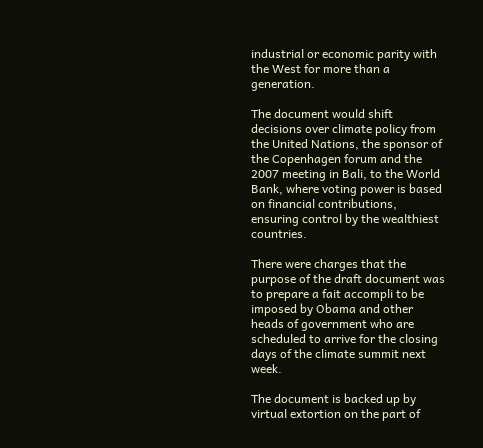industrial or economic parity with the West for more than a generation.

The document would shift decisions over climate policy from the United Nations, the sponsor of the Copenhagen forum and the 2007 meeting in Bali, to the World Bank, where voting power is based on financial contributions, ensuring control by the wealthiest countries.

There were charges that the purpose of the draft document was to prepare a fait accompli to be imposed by Obama and other heads of government who are scheduled to arrive for the closing days of the climate summit next week.

The document is backed up by virtual extortion on the part of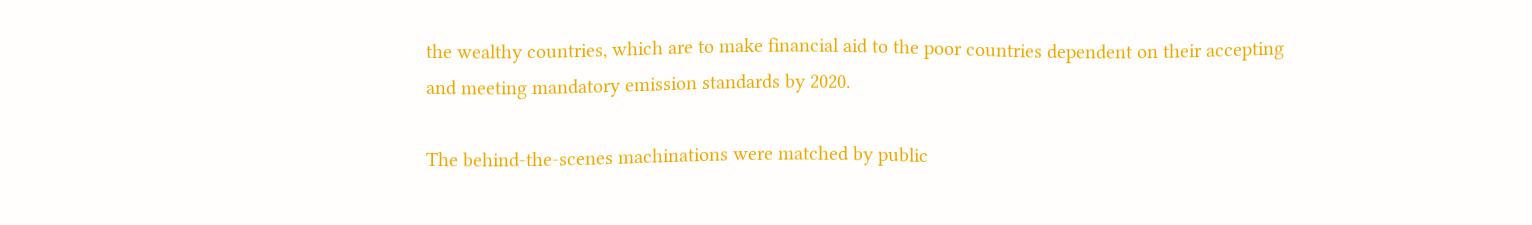the wealthy countries, which are to make financial aid to the poor countries dependent on their accepting and meeting mandatory emission standards by 2020.

The behind-the-scenes machinations were matched by public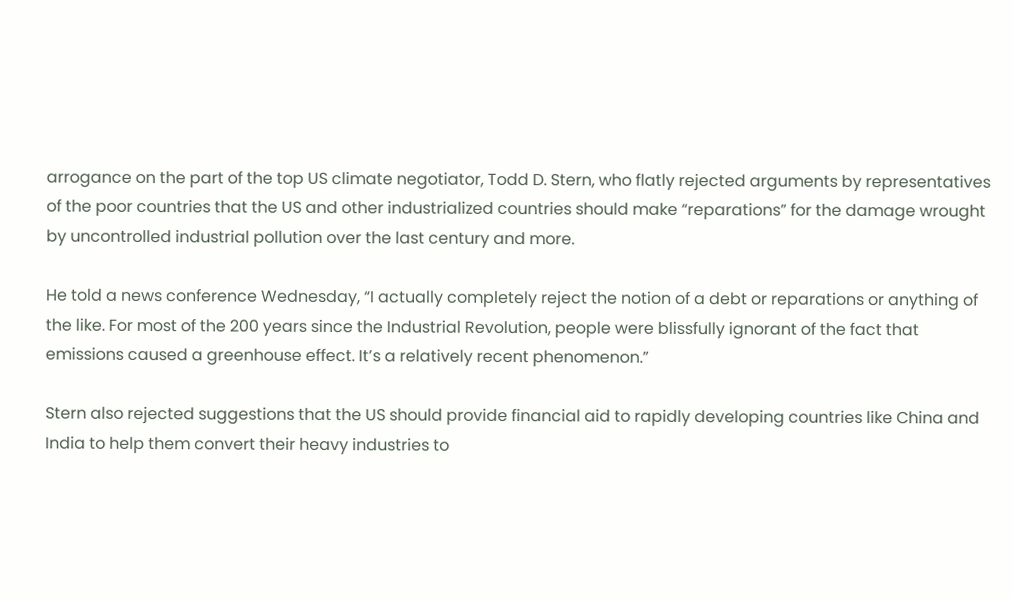arrogance on the part of the top US climate negotiator, Todd D. Stern, who flatly rejected arguments by representatives of the poor countries that the US and other industrialized countries should make “reparations” for the damage wrought by uncontrolled industrial pollution over the last century and more.

He told a news conference Wednesday, “I actually completely reject the notion of a debt or reparations or anything of the like. For most of the 200 years since the Industrial Revolution, people were blissfully ignorant of the fact that emissions caused a greenhouse effect. It’s a relatively recent phenomenon.”

Stern also rejected suggestions that the US should provide financial aid to rapidly developing countries like China and India to help them convert their heavy industries to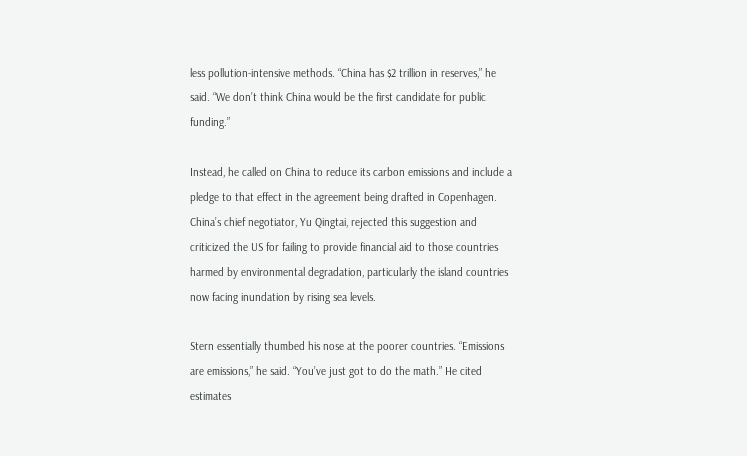less pollution-intensive methods. “China has $2 trillion in reserves,” he said. “We don’t think China would be the first candidate for public funding.”

Instead, he called on China to reduce its carbon emissions and include a pledge to that effect in the agreement being drafted in Copenhagen. China’s chief negotiator, Yu Qingtai, rejected this suggestion and criticized the US for failing to provide financial aid to those countries harmed by environmental degradation, particularly the island countries now facing inundation by rising sea levels.

Stern essentially thumbed his nose at the poorer countries. “Emissions are emissions,” he said. “You’ve just got to do the math.” He cited estimates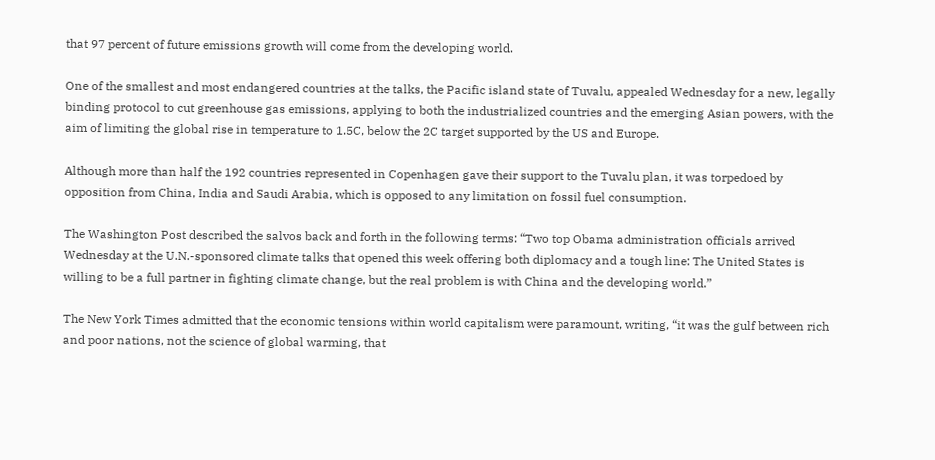that 97 percent of future emissions growth will come from the developing world.

One of the smallest and most endangered countries at the talks, the Pacific island state of Tuvalu, appealed Wednesday for a new, legally binding protocol to cut greenhouse gas emissions, applying to both the industrialized countries and the emerging Asian powers, with the aim of limiting the global rise in temperature to 1.5C, below the 2C target supported by the US and Europe.

Although more than half the 192 countries represented in Copenhagen gave their support to the Tuvalu plan, it was torpedoed by opposition from China, India and Saudi Arabia, which is opposed to any limitation on fossil fuel consumption.

The Washington Post described the salvos back and forth in the following terms: “Two top Obama administration officials arrived Wednesday at the U.N.-sponsored climate talks that opened this week offering both diplomacy and a tough line: The United States is willing to be a full partner in fighting climate change, but the real problem is with China and the developing world.”

The New York Times admitted that the economic tensions within world capitalism were paramount, writing, “it was the gulf between rich and poor nations, not the science of global warming, that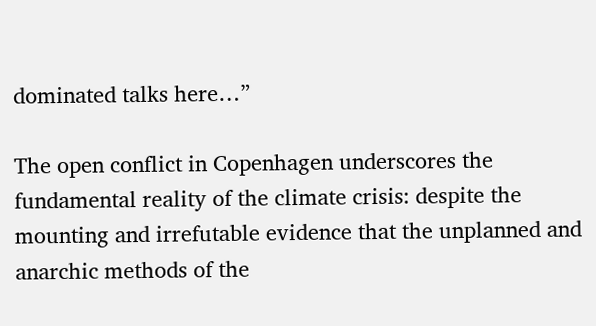dominated talks here…”

The open conflict in Copenhagen underscores the fundamental reality of the climate crisis: despite the mounting and irrefutable evidence that the unplanned and anarchic methods of the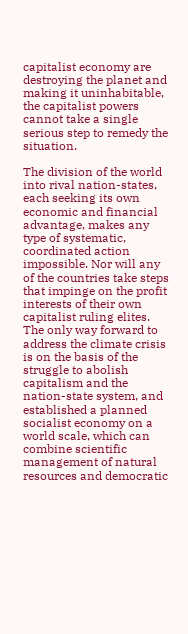capitalist economy are destroying the planet and making it uninhabitable, the capitalist powers cannot take a single serious step to remedy the situation.

The division of the world into rival nation-states, each seeking its own economic and financial advantage, makes any type of systematic, coordinated action impossible. Nor will any of the countries take steps that impinge on the profit interests of their own capitalist ruling elites. The only way forward to address the climate crisis is on the basis of the struggle to abolish capitalism and the nation-state system, and established a planned socialist economy on a world scale, which can combine scientific management of natural resources and democratic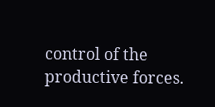control of the productive forces.